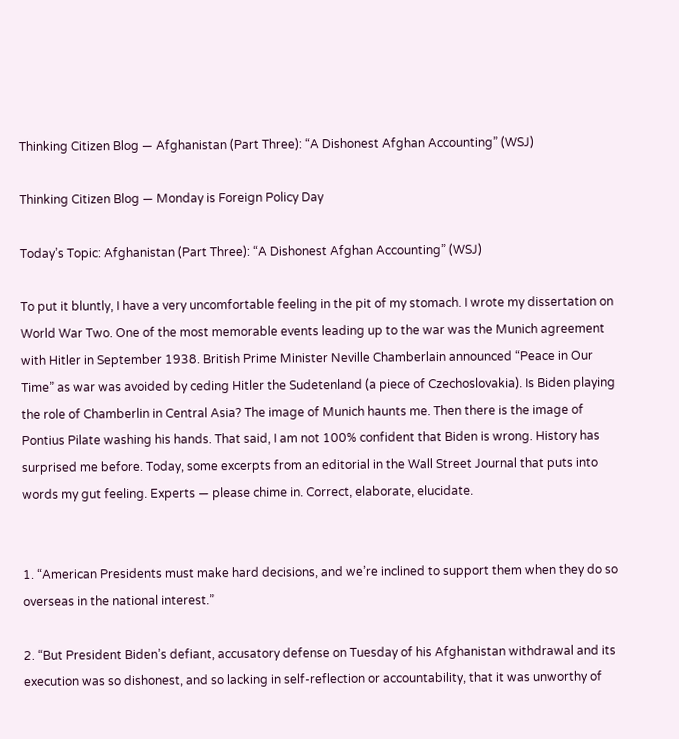Thinking Citizen Blog — Afghanistan (Part Three): “A Dishonest Afghan Accounting” (WSJ)

Thinking Citizen Blog — Monday is Foreign Policy Day

Today’s Topic: Afghanistan (Part Three): “A Dishonest Afghan Accounting” (WSJ)

To put it bluntly, I have a very uncomfortable feeling in the pit of my stomach. I wrote my dissertation on World War Two. One of the most memorable events leading up to the war was the Munich agreement with Hitler in September 1938. British Prime Minister Neville Chamberlain announced “Peace in Our Time” as war was avoided by ceding Hitler the Sudetenland (a piece of Czechoslovakia). Is Biden playing the role of Chamberlin in Central Asia? The image of Munich haunts me. Then there is the image of Pontius Pilate washing his hands. That said, I am not 100% confident that Biden is wrong. History has surprised me before. Today, some excerpts from an editorial in the Wall Street Journal that puts into words my gut feeling. Experts — please chime in. Correct, elaborate, elucidate.


1. “American Presidents must make hard decisions, and we’re inclined to support them when they do so overseas in the national interest.”

2. “But President Biden’s defiant, accusatory defense on Tuesday of his Afghanistan withdrawal and its execution was so dishonest, and so lacking in self-reflection or accountability, that it was unworthy of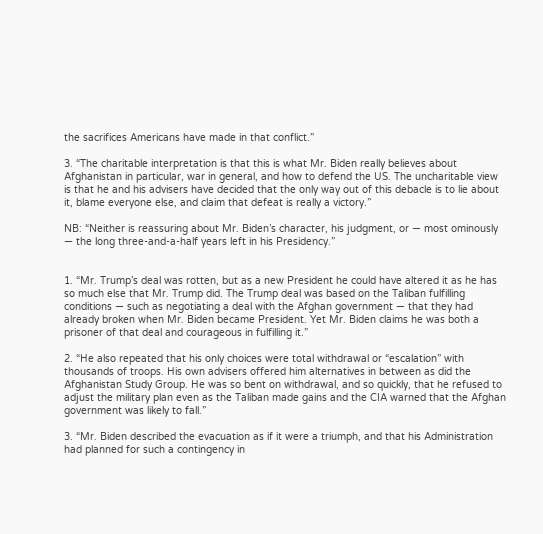the sacrifices Americans have made in that conflict.”

3. “The charitable interpretation is that this is what Mr. Biden really believes about Afghanistan in particular, war in general, and how to defend the US. The uncharitable view is that he and his advisers have decided that the only way out of this debacle is to lie about it, blame everyone else, and claim that defeat is really a victory.”

NB: “Neither is reassuring about Mr. Biden’s character, his judgment, or — most ominously — the long three-and-a-half years left in his Presidency.”


1. “Mr. Trump’s deal was rotten, but as a new President he could have altered it as he has so much else that Mr. Trump did. The Trump deal was based on the Taliban fulfilling conditions — such as negotiating a deal with the Afghan government — that they had already broken when Mr. Biden became President. Yet Mr. Biden claims he was both a prisoner of that deal and courageous in fulfilling it.”

2. “He also repeated that his only choices were total withdrawal or “escalation” with thousands of troops. His own advisers offered him alternatives in between as did the Afghanistan Study Group. He was so bent on withdrawal, and so quickly, that he refused to adjust the military plan even as the Taliban made gains and the CIA warned that the Afghan government was likely to fall.”

3. “Mr. Biden described the evacuation as if it were a triumph, and that his Administration had planned for such a contingency in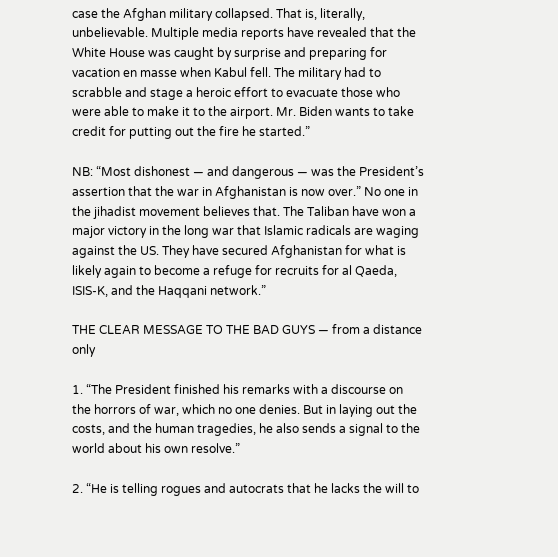case the Afghan military collapsed. That is, literally, unbelievable. Multiple media reports have revealed that the White House was caught by surprise and preparing for vacation en masse when Kabul fell. The military had to scrabble and stage a heroic effort to evacuate those who were able to make it to the airport. Mr. Biden wants to take credit for putting out the fire he started.”

NB: “Most dishonest — and dangerous — was the President’s assertion that the war in Afghanistan is now over.” No one in the jihadist movement believes that. The Taliban have won a major victory in the long war that Islamic radicals are waging against the US. They have secured Afghanistan for what is likely again to become a refuge for recruits for al Qaeda, ISIS-K, and the Haqqani network.”

THE CLEAR MESSAGE TO THE BAD GUYS — from a distance only

1. “The President finished his remarks with a discourse on the horrors of war, which no one denies. But in laying out the costs, and the human tragedies, he also sends a signal to the world about his own resolve.”

2. “He is telling rogues and autocrats that he lacks the will to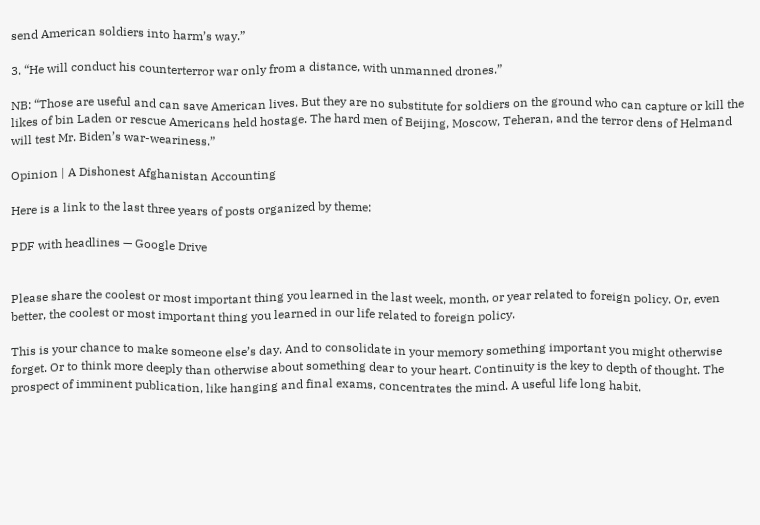send American soldiers into harm’s way.”

3. “He will conduct his counterterror war only from a distance, with unmanned drones.”

NB: “Those are useful and can save American lives. But they are no substitute for soldiers on the ground who can capture or kill the likes of bin Laden or rescue Americans held hostage. The hard men of Beijing, Moscow, Teheran, and the terror dens of Helmand will test Mr. Biden’s war-weariness.”

Opinion | A Dishonest Afghanistan Accounting

Here is a link to the last three years of posts organized by theme:

PDF with headlines — Google Drive


Please share the coolest or most important thing you learned in the last week, month, or year related to foreign policy. Or, even better, the coolest or most important thing you learned in our life related to foreign policy.

This is your chance to make someone else’s day. And to consolidate in your memory something important you might otherwise forget. Or to think more deeply than otherwise about something dear to your heart. Continuity is the key to depth of thought. The prospect of imminent publication, like hanging and final exams, concentrates the mind. A useful life long habit.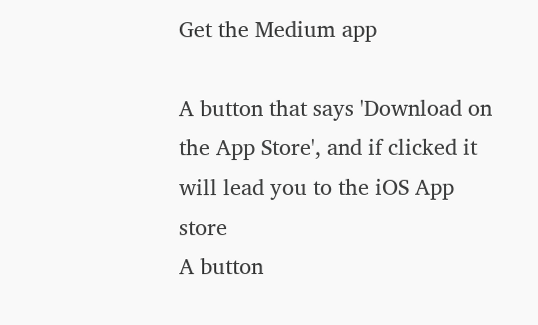Get the Medium app

A button that says 'Download on the App Store', and if clicked it will lead you to the iOS App store
A button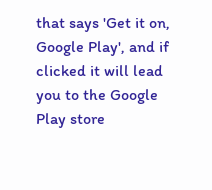that says 'Get it on, Google Play', and if clicked it will lead you to the Google Play store